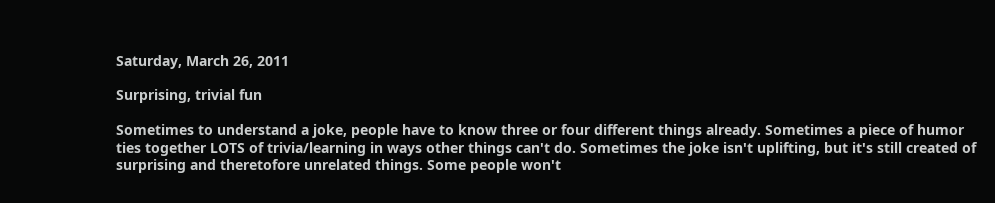Saturday, March 26, 2011

Surprising, trivial fun

Sometimes to understand a joke, people have to know three or four different things already. Sometimes a piece of humor ties together LOTS of trivia/learning in ways other things can't do. Sometimes the joke isn't uplifting, but it's still created of surprising and theretofore unrelated things. Some people won't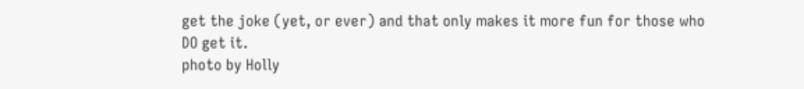get the joke (yet, or ever) and that only makes it more fun for those who DO get it.
photo by Holly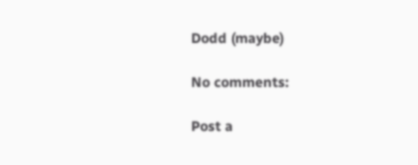Dodd (maybe)

No comments:

Post a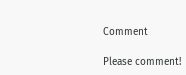Comment

Please comment!